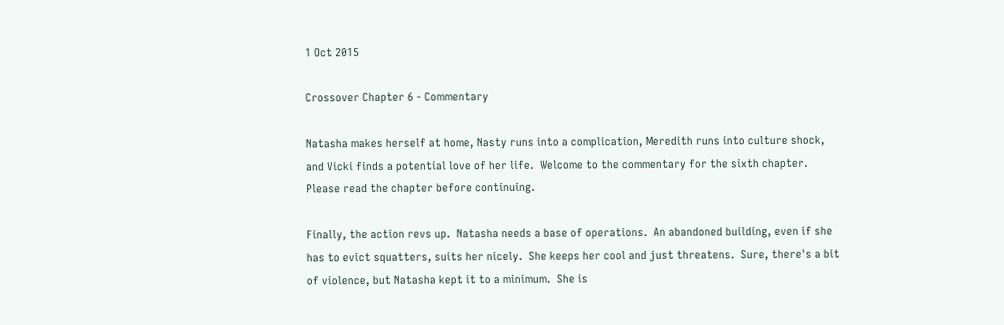1 Oct 2015

Crossover Chapter 6 - Commentary

Natasha makes herself at home, Nasty runs into a complication, Meredith runs into culture shock, and Vicki finds a potential love of her life.  Welcome to the commentary for the sixth chapter.  Please read the chapter before continuing.

Finally, the action revs up.  Natasha needs a base of operations.  An abandoned building, even if she has to evict squatters, suits her nicely.  She keeps her cool and just threatens.  Sure, there's a bit of violence, but Natasha kept it to a minimum.  She is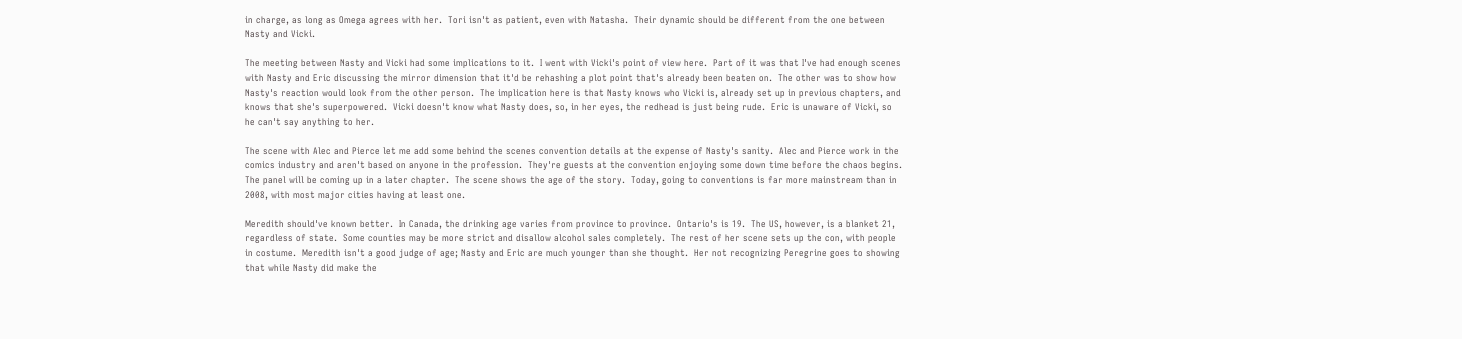in charge, as long as Omega agrees with her.  Tori isn't as patient, even with Natasha.  Their dynamic should be different from the one between Nasty and Vicki.

The meeting between Nasty and Vicki had some implications to it.  I went with Vicki's point of view here.  Part of it was that I've had enough scenes with Nasty and Eric discussing the mirror dimension that it'd be rehashing a plot point that's already been beaten on.  The other was to show how Nasty's reaction would look from the other person.  The implication here is that Nasty knows who Vicki is, already set up in previous chapters, and knows that she's superpowered.  Vicki doesn't know what Nasty does, so, in her eyes, the redhead is just being rude.  Eric is unaware of Vicki, so he can't say anything to her.

The scene with Alec and Pierce let me add some behind the scenes convention details at the expense of Nasty's sanity.  Alec and Pierce work in the comics industry and aren't based on anyone in the profession.  They're guests at the convention enjoying some down time before the chaos begins.  The panel will be coming up in a later chapter.  The scene shows the age of the story.  Today, going to conventions is far more mainstream than in 2008, with most major cities having at least one.

Meredith should've known better.  In Canada, the drinking age varies from province to province.  Ontario's is 19.  The US, however, is a blanket 21, regardless of state.  Some counties may be more strict and disallow alcohol sales completely.  The rest of her scene sets up the con, with people in costume.  Meredith isn't a good judge of age; Nasty and Eric are much younger than she thought.  Her not recognizing Peregrine goes to showing that while Nasty did make the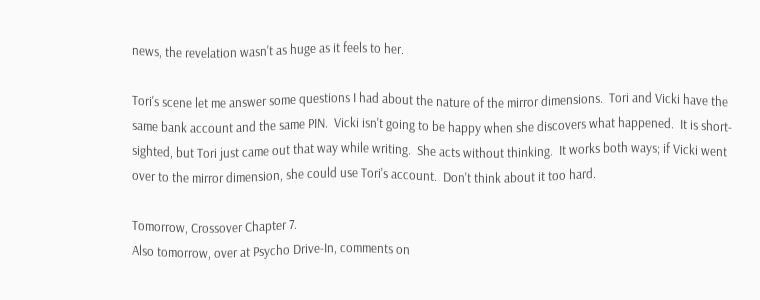news, the revelation wasn't as huge as it feels to her.

Tori's scene let me answer some questions I had about the nature of the mirror dimensions.  Tori and Vicki have the same bank account and the same PIN.  Vicki isn't going to be happy when she discovers what happened.  It is short-sighted, but Tori just came out that way while writing.  She acts without thinking.  It works both ways; if Vicki went over to the mirror dimension, she could use Tori's account.  Don't think about it too hard.

Tomorrow, Crossover Chapter 7.
Also tomorrow, over at Psycho Drive-In, comments on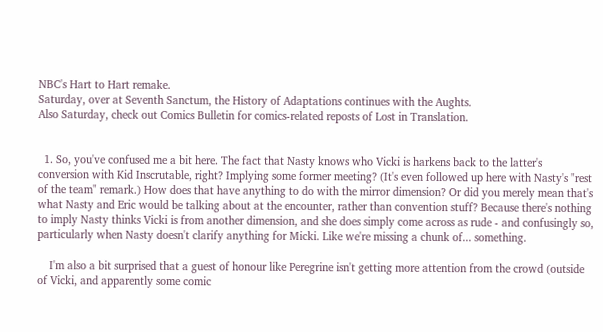NBC's Hart to Hart remake.
Saturday, over at Seventh Sanctum, the History of Adaptations continues with the Aughts.
Also Saturday, check out Comics Bulletin for comics-related reposts of Lost in Translation.


  1. So, you've confused me a bit here. The fact that Nasty knows who Vicki is harkens back to the latter's conversion with Kid Inscrutable, right? Implying some former meeting? (It's even followed up here with Nasty's "rest of the team" remark.) How does that have anything to do with the mirror dimension? Or did you merely mean that's what Nasty and Eric would be talking about at the encounter, rather than convention stuff? Because there's nothing to imply Nasty thinks Vicki is from another dimension, and she does simply come across as rude - and confusingly so, particularly when Nasty doesn't clarify anything for Micki. Like we're missing a chunk of... something.

    I'm also a bit surprised that a guest of honour like Peregrine isn't getting more attention from the crowd (outside of Vicki, and apparently some comic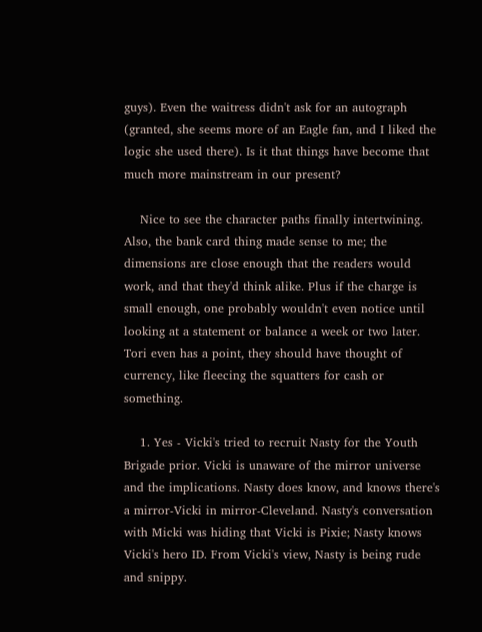guys). Even the waitress didn't ask for an autograph (granted, she seems more of an Eagle fan, and I liked the logic she used there). Is it that things have become that much more mainstream in our present?

    Nice to see the character paths finally intertwining. Also, the bank card thing made sense to me; the dimensions are close enough that the readers would work, and that they'd think alike. Plus if the charge is small enough, one probably wouldn't even notice until looking at a statement or balance a week or two later. Tori even has a point, they should have thought of currency, like fleecing the squatters for cash or something.

    1. Yes - Vicki's tried to recruit Nasty for the Youth Brigade prior. Vicki is unaware of the mirror universe and the implications. Nasty does know, and knows there's a mirror-Vicki in mirror-Cleveland. Nasty's conversation with Micki was hiding that Vicki is Pixie; Nasty knows Vicki's hero ID. From Vicki's view, Nasty is being rude and snippy.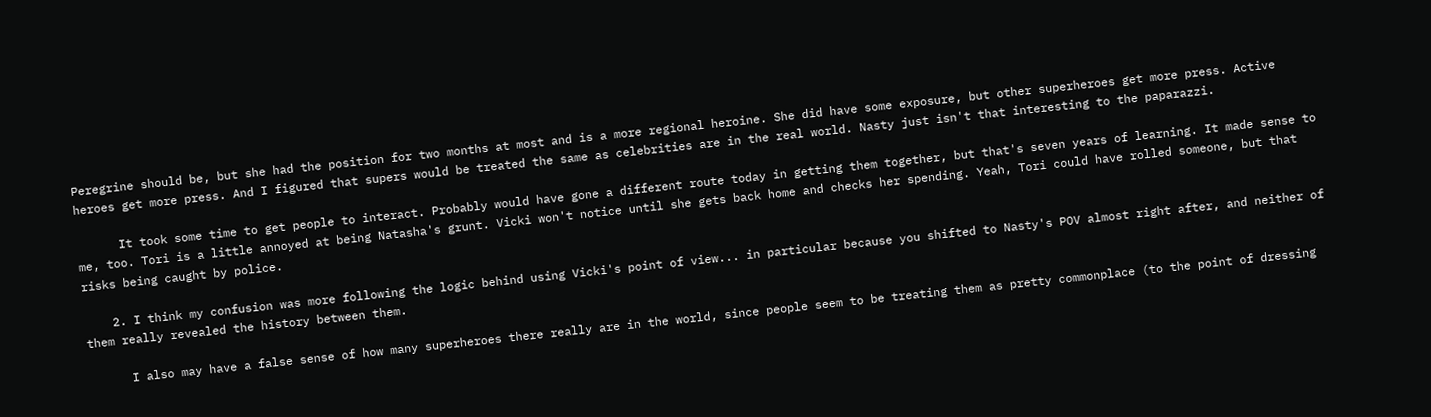Peregrine should be, but she had the position for two months at most and is a more regional heroine. She did have some exposure, but other superheroes get more press. Active heroes get more press. And I figured that supers would be treated the same as celebrities are in the real world. Nasty just isn't that interesting to the paparazzi.

      It took some time to get people to interact. Probably would have gone a different route today in getting them together, but that's seven years of learning. It made sense to me, too. Tori is a little annoyed at being Natasha's grunt. Vicki won't notice until she gets back home and checks her spending. Yeah, Tori could have rolled someone, but that risks being caught by police.

    2. I think my confusion was more following the logic behind using Vicki's point of view... in particular because you shifted to Nasty's POV almost right after, and neither of them really revealed the history between them.

      I also may have a false sense of how many superheroes there really are in the world, since people seem to be treating them as pretty commonplace (to the point of dressing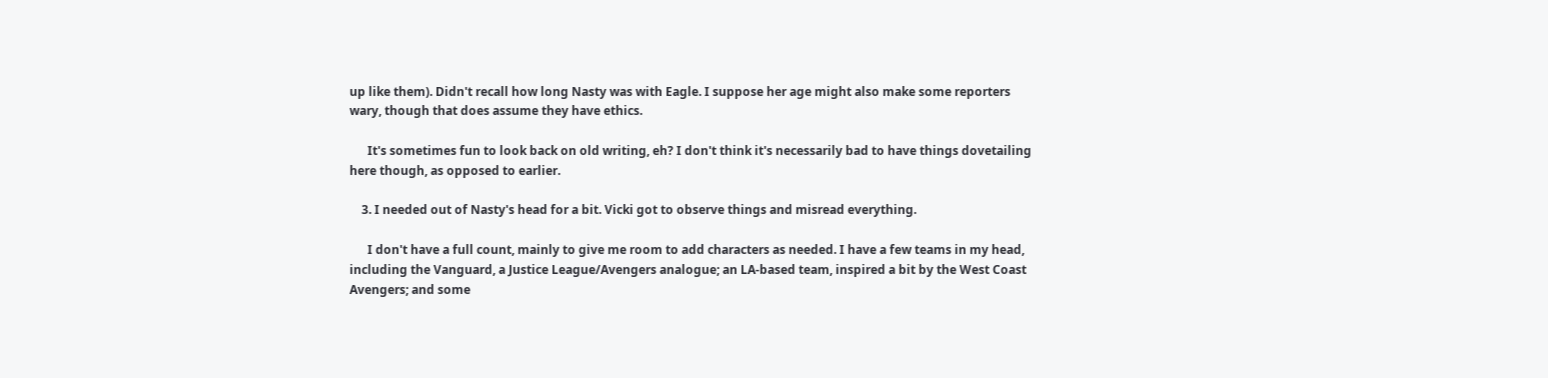up like them). Didn't recall how long Nasty was with Eagle. I suppose her age might also make some reporters wary, though that does assume they have ethics.

      It's sometimes fun to look back on old writing, eh? I don't think it's necessarily bad to have things dovetailing here though, as opposed to earlier.

    3. I needed out of Nasty's head for a bit. Vicki got to observe things and misread everything.

      I don't have a full count, mainly to give me room to add characters as needed. I have a few teams in my head, including the Vanguard, a Justice League/Avengers analogue; an LA-based team, inspired a bit by the West Coast Avengers; and some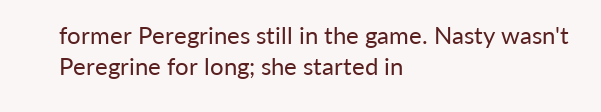former Peregrines still in the game. Nasty wasn't Peregrine for long; she started in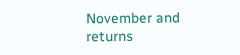November and returns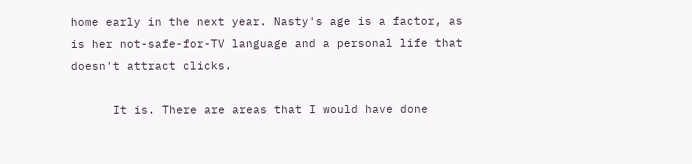home early in the next year. Nasty's age is a factor, as is her not-safe-for-TV language and a personal life that doesn't attract clicks.

      It is. There are areas that I would have done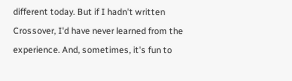different today. But if I hadn't written Crossover, I'd have never learned from the experience. And, sometimes, it's fun to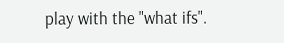play with the "what ifs".